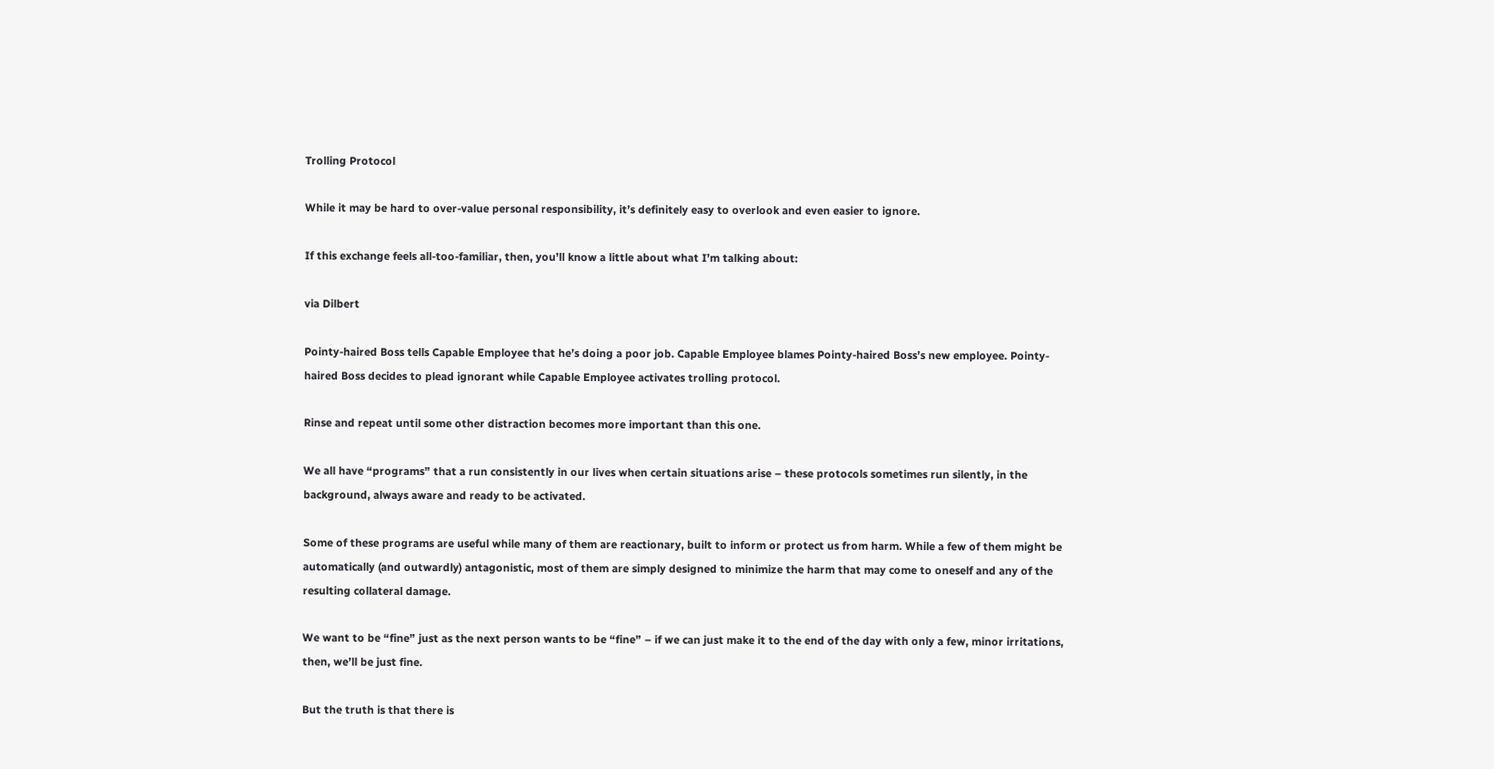Trolling Protocol

While it may be hard to over-value personal responsibility, it’s definitely easy to overlook and even easier to ignore.

If this exchange feels all-too-familiar, then, you’ll know a little about what I’m talking about:

via Dilbert

Pointy-haired Boss tells Capable Employee that he’s doing a poor job. Capable Employee blames Pointy-haired Boss’s new employee. Pointy-haired Boss decides to plead ignorant while Capable Employee activates trolling protocol.

Rinse and repeat until some other distraction becomes more important than this one.

We all have “programs” that a run consistently in our lives when certain situations arise – these protocols sometimes run silently, in the background, always aware and ready to be activated.

Some of these programs are useful while many of them are reactionary, built to inform or protect us from harm. While a few of them might be automatically (and outwardly) antagonistic, most of them are simply designed to minimize the harm that may come to oneself and any of the resulting collateral damage.

We want to be “fine” just as the next person wants to be “fine” – if we can just make it to the end of the day with only a few, minor irritations, then, we’ll be just fine.

But the truth is that there is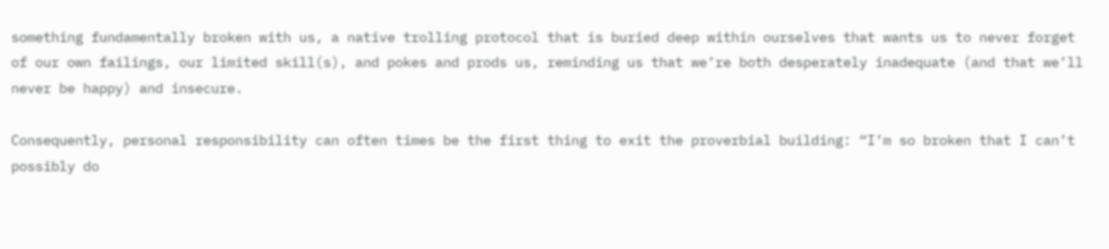something fundamentally broken with us, a native trolling protocol that is buried deep within ourselves that wants us to never forget of our own failings, our limited skill(s), and pokes and prods us, reminding us that we’re both desperately inadequate (and that we’ll never be happy) and insecure.

Consequently, personal responsibility can often times be the first thing to exit the proverbial building: “I’m so broken that I can’t possibly do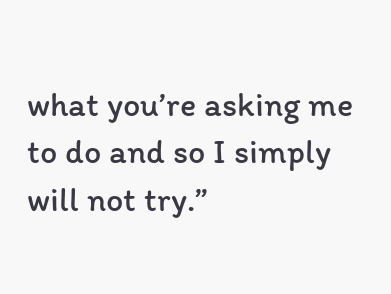what you’re asking me to do and so I simply will not try.”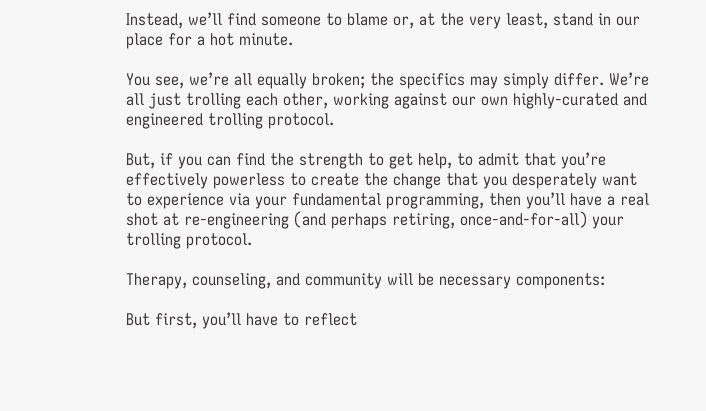Instead, we’ll find someone to blame or, at the very least, stand in our place for a hot minute.

You see, we’re all equally broken; the specifics may simply differ. We’re all just trolling each other, working against our own highly-curated and engineered trolling protocol.

But, if you can find the strength to get help, to admit that you’re effectively powerless to create the change that you desperately want to experience via your fundamental programming, then you’ll have a real shot at re-engineering (and perhaps retiring, once-and-for-all) your trolling protocol.

Therapy, counseling, and community will be necessary components:

But first, you’ll have to reflect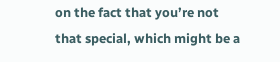on the fact that you’re not that special, which might be a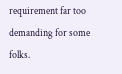requirement far too demanding for some folks.